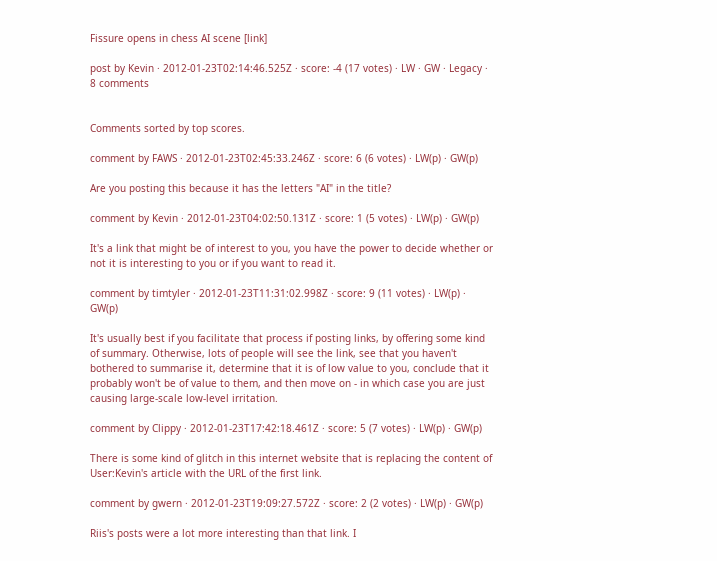Fissure opens in chess AI scene [link]

post by Kevin · 2012-01-23T02:14:46.525Z · score: -4 (17 votes) · LW · GW · Legacy · 8 comments


Comments sorted by top scores.

comment by FAWS · 2012-01-23T02:45:33.246Z · score: 6 (6 votes) · LW(p) · GW(p)

Are you posting this because it has the letters "AI" in the title?

comment by Kevin · 2012-01-23T04:02:50.131Z · score: 1 (5 votes) · LW(p) · GW(p)

It's a link that might be of interest to you, you have the power to decide whether or not it is interesting to you or if you want to read it.

comment by timtyler · 2012-01-23T11:31:02.998Z · score: 9 (11 votes) · LW(p) · GW(p)

It's usually best if you facilitate that process if posting links, by offering some kind of summary. Otherwise, lots of people will see the link, see that you haven't bothered to summarise it, determine that it is of low value to you, conclude that it probably won't be of value to them, and then move on - in which case you are just causing large-scale low-level irritation.

comment by Clippy · 2012-01-23T17:42:18.461Z · score: 5 (7 votes) · LW(p) · GW(p)

There is some kind of glitch in this internet website that is replacing the content of User:Kevin's article with the URL of the first link.

comment by gwern · 2012-01-23T19:09:27.572Z · score: 2 (2 votes) · LW(p) · GW(p)

Riis's posts were a lot more interesting than that link. I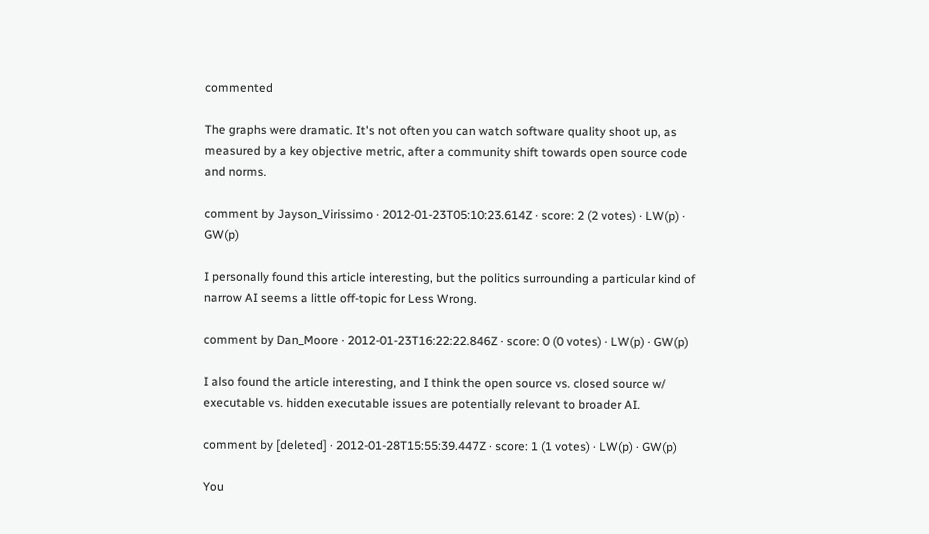commented

The graphs were dramatic. It's not often you can watch software quality shoot up, as measured by a key objective metric, after a community shift towards open source code and norms.

comment by Jayson_Virissimo · 2012-01-23T05:10:23.614Z · score: 2 (2 votes) · LW(p) · GW(p)

I personally found this article interesting, but the politics surrounding a particular kind of narrow AI seems a little off-topic for Less Wrong.

comment by Dan_Moore · 2012-01-23T16:22:22.846Z · score: 0 (0 votes) · LW(p) · GW(p)

I also found the article interesting, and I think the open source vs. closed source w/ executable vs. hidden executable issues are potentially relevant to broader AI.

comment by [deleted] · 2012-01-28T15:55:39.447Z · score: 1 (1 votes) · LW(p) · GW(p)

You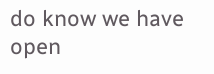do know we have open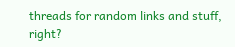threads for random links and stuff, right?